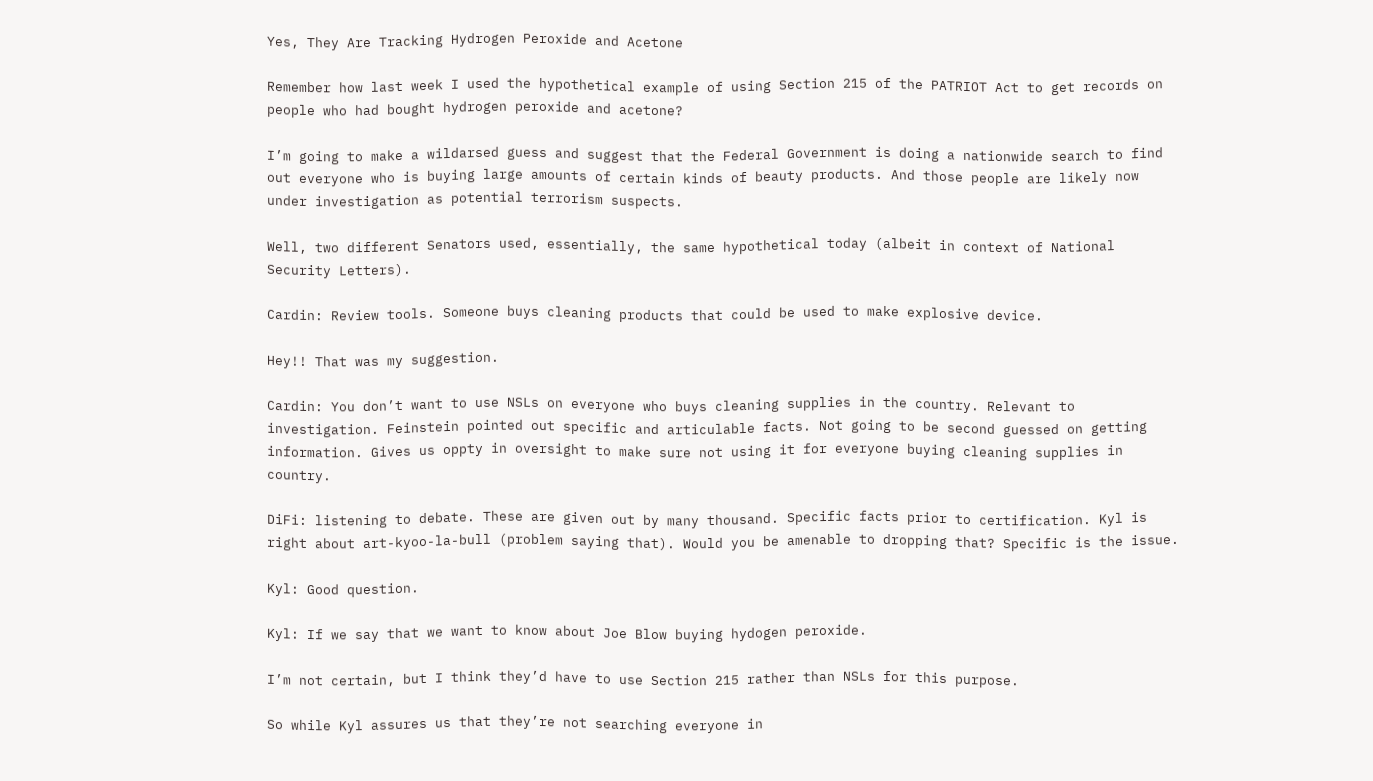Yes, They Are Tracking Hydrogen Peroxide and Acetone

Remember how last week I used the hypothetical example of using Section 215 of the PATRIOT Act to get records on people who had bought hydrogen peroxide and acetone?

I’m going to make a wildarsed guess and suggest that the Federal Government is doing a nationwide search to find out everyone who is buying large amounts of certain kinds of beauty products. And those people are likely now under investigation as potential terrorism suspects.

Well, two different Senators used, essentially, the same hypothetical today (albeit in context of National Security Letters).

Cardin: Review tools. Someone buys cleaning products that could be used to make explosive device.

Hey!! That was my suggestion.

Cardin: You don’t want to use NSLs on everyone who buys cleaning supplies in the country. Relevant to investigation. Feinstein pointed out specific and articulable facts. Not going to be second guessed on getting information. Gives us oppty in oversight to make sure not using it for everyone buying cleaning supplies in country.

DiFi: listening to debate. These are given out by many thousand. Specific facts prior to certification. Kyl is right about art-kyoo-la-bull (problem saying that). Would you be amenable to dropping that? Specific is the issue.

Kyl: Good question.

Kyl: If we say that we want to know about Joe Blow buying hydogen peroxide.

I’m not certain, but I think they’d have to use Section 215 rather than NSLs for this purpose.

So while Kyl assures us that they’re not searching everyone in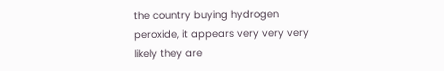the country buying hydrogen peroxide, it appears very very very likely they are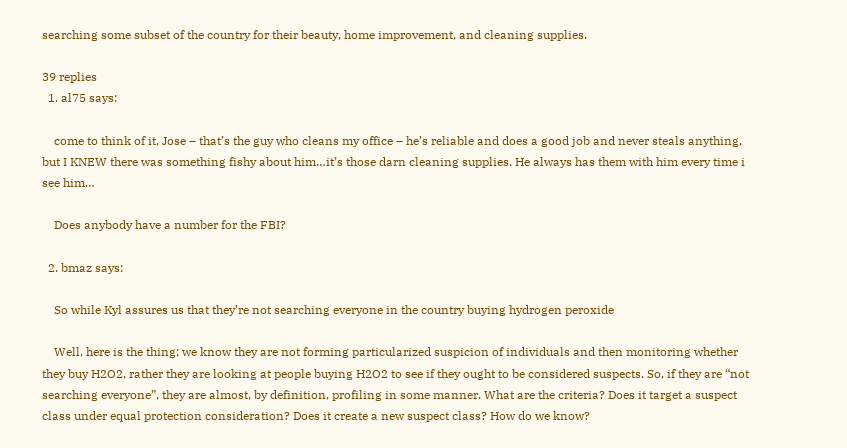searching some subset of the country for their beauty, home improvement, and cleaning supplies.

39 replies
  1. al75 says:

    come to think of it, Jose – that’s the guy who cleans my office – he’s reliable and does a good job and never steals anything, but I KNEW there was something fishy about him…it’s those darn cleaning supplies. He always has them with him every time i see him…

    Does anybody have a number for the FBI?

  2. bmaz says:

    So while Kyl assures us that they’re not searching everyone in the country buying hydrogen peroxide

    Well, here is the thing; we know they are not forming particularized suspicion of individuals and then monitoring whether they buy H2O2, rather they are looking at people buying H2O2 to see if they ought to be considered suspects. So, if they are “not searching everyone”, they are almost, by definition, profiling in some manner. What are the criteria? Does it target a suspect class under equal protection consideration? Does it create a new suspect class? How do we know?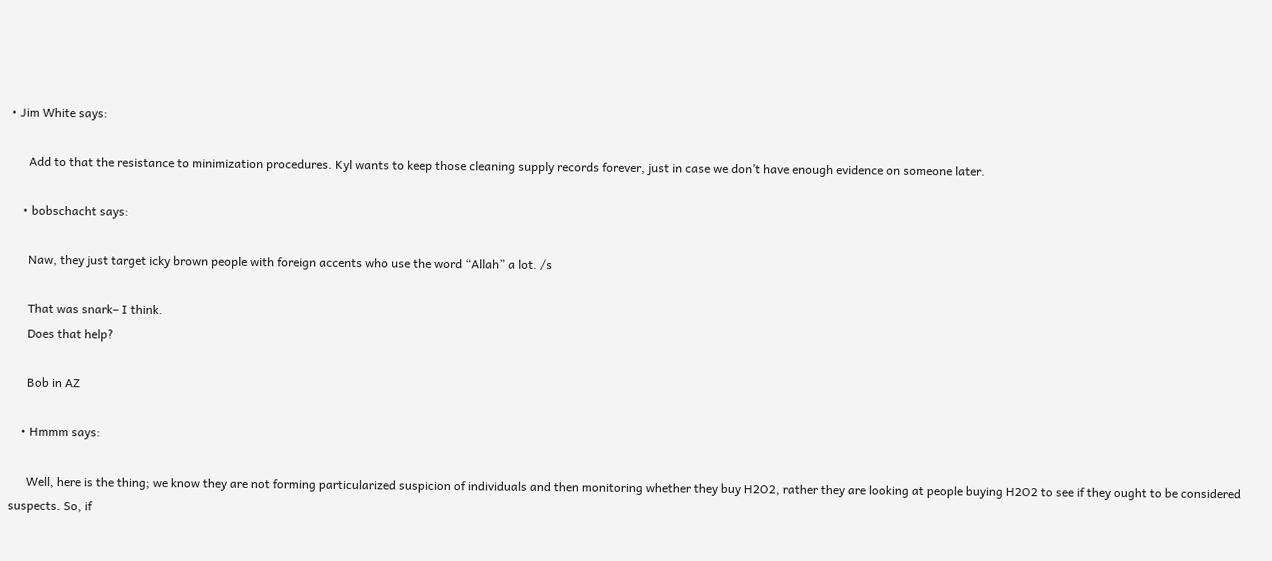• Jim White says:

      Add to that the resistance to minimization procedures. Kyl wants to keep those cleaning supply records forever, just in case we don’t have enough evidence on someone later.

    • bobschacht says:

      Naw, they just target icky brown people with foreign accents who use the word “Allah” a lot. /s

      That was snark– I think.
      Does that help?

      Bob in AZ

    • Hmmm says:

      Well, here is the thing; we know they are not forming particularized suspicion of individuals and then monitoring whether they buy H2O2, rather they are looking at people buying H2O2 to see if they ought to be considered suspects. So, if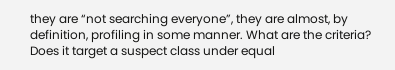they are “not searching everyone”, they are almost, by definition, profiling in some manner. What are the criteria? Does it target a suspect class under equal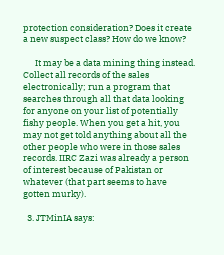protection consideration? Does it create a new suspect class? How do we know?

      It may be a data mining thing instead. Collect all records of the sales electronically; run a program that searches through all that data looking for anyone on your list of potentially fishy people. When you get a hit, you may not get told anything about all the other people who were in those sales records. IIRC Zazi was already a person of interest because of Pakistan or whatever (that part seems to have gotten murky).

  3. JTMinIA says: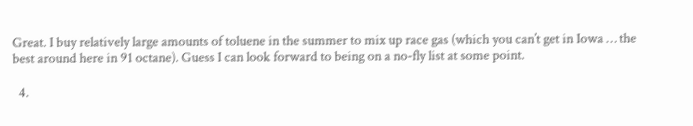Great. I buy relatively large amounts of toluene in the summer to mix up race gas (which you can’t get in Iowa … the best around here in 91 octane). Guess I can look forward to being on a no-fly list at some point.

  4.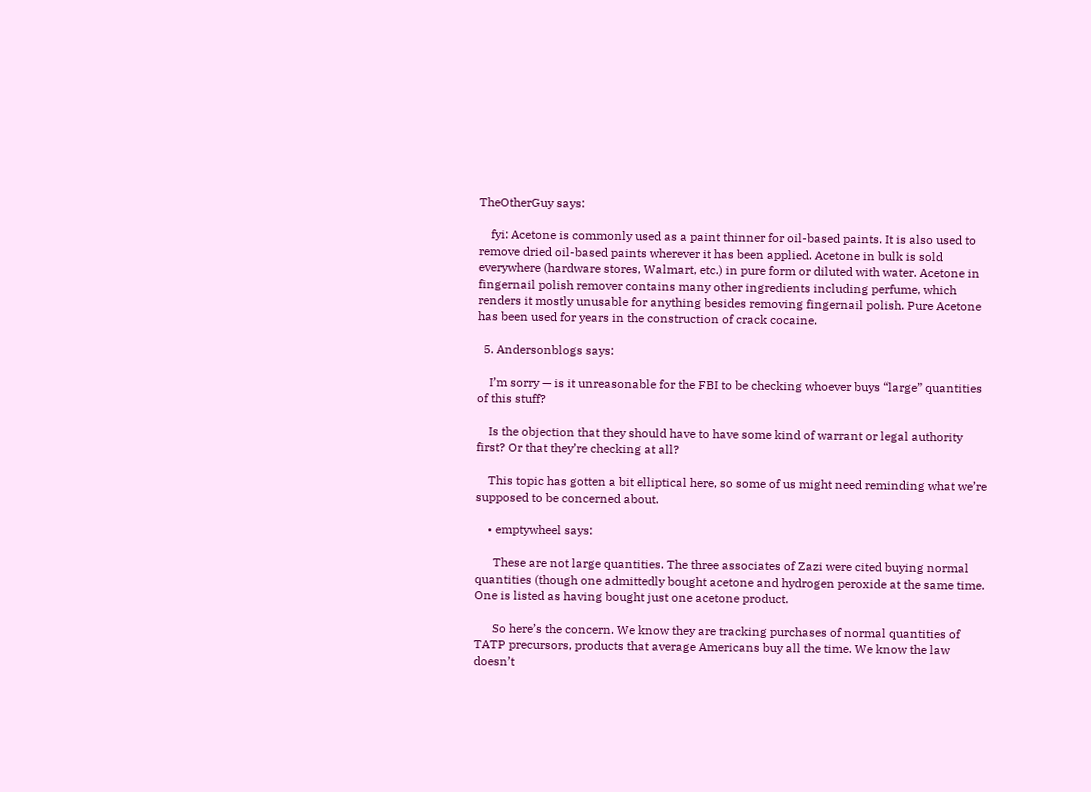TheOtherGuy says:

    fyi: Acetone is commonly used as a paint thinner for oil-based paints. It is also used to remove dried oil-based paints wherever it has been applied. Acetone in bulk is sold everywhere (hardware stores, Walmart, etc.) in pure form or diluted with water. Acetone in fingernail polish remover contains many other ingredients including perfume, which renders it mostly unusable for anything besides removing fingernail polish. Pure Acetone has been used for years in the construction of crack cocaine.

  5. Andersonblogs says:

    I’m sorry — is it unreasonable for the FBI to be checking whoever buys “large” quantities of this stuff?

    Is the objection that they should have to have some kind of warrant or legal authority first? Or that they’re checking at all?

    This topic has gotten a bit elliptical here, so some of us might need reminding what we’re supposed to be concerned about.

    • emptywheel says:

      These are not large quantities. The three associates of Zazi were cited buying normal quantities (though one admittedly bought acetone and hydrogen peroxide at the same time. One is listed as having bought just one acetone product.

      So here’s the concern. We know they are tracking purchases of normal quantities of TATP precursors, products that average Americans buy all the time. We know the law doesn’t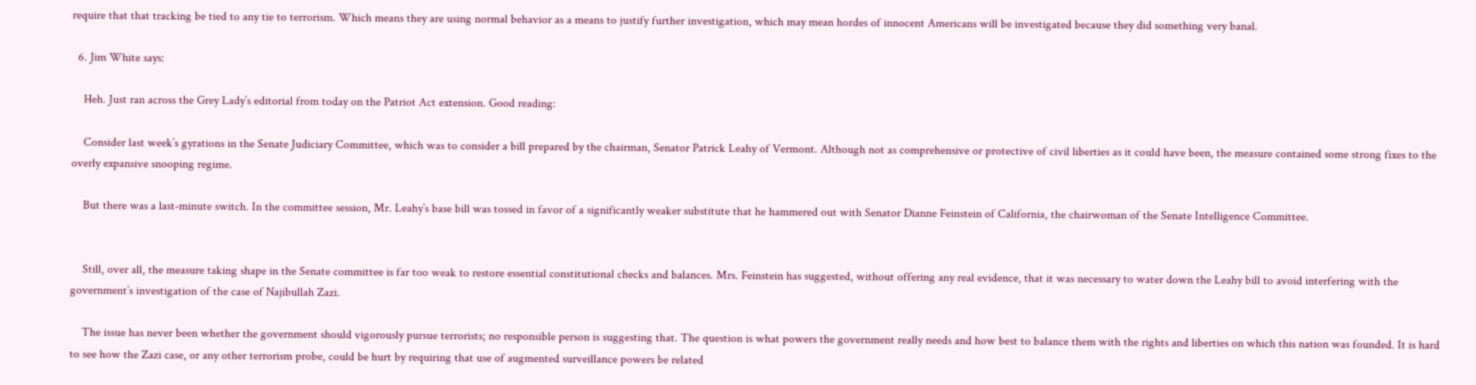require that that tracking be tied to any tie to terrorism. Which means they are using normal behavior as a means to justify further investigation, which may mean hordes of innocent Americans will be investigated because they did something very banal.

  6. Jim White says:

    Heh. Just ran across the Grey Lady’s editorial from today on the Patriot Act extension. Good reading:

    Consider last week’s gyrations in the Senate Judiciary Committee, which was to consider a bill prepared by the chairman, Senator Patrick Leahy of Vermont. Although not as comprehensive or protective of civil liberties as it could have been, the measure contained some strong fixes to the overly expansive snooping regime.

    But there was a last-minute switch. In the committee session, Mr. Leahy’s base bill was tossed in favor of a significantly weaker substitute that he hammered out with Senator Dianne Feinstein of California, the chairwoman of the Senate Intelligence Committee.


    Still, over all, the measure taking shape in the Senate committee is far too weak to restore essential constitutional checks and balances. Mrs. Feinstein has suggested, without offering any real evidence, that it was necessary to water down the Leahy bill to avoid interfering with the government’s investigation of the case of Najibullah Zazi.

    The issue has never been whether the government should vigorously pursue terrorists; no responsible person is suggesting that. The question is what powers the government really needs and how best to balance them with the rights and liberties on which this nation was founded. It is hard to see how the Zazi case, or any other terrorism probe, could be hurt by requiring that use of augmented surveillance powers be related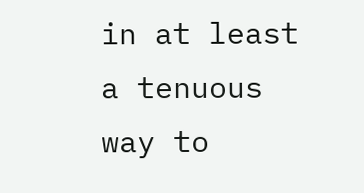in at least a tenuous way to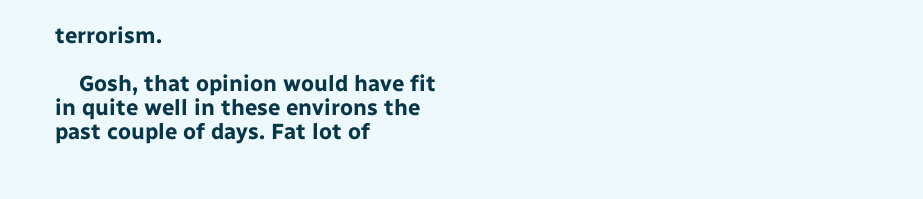terrorism.

    Gosh, that opinion would have fit in quite well in these environs the past couple of days. Fat lot of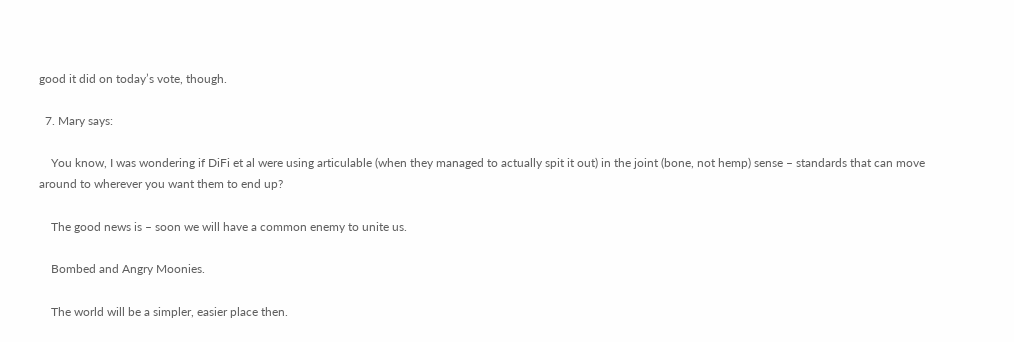good it did on today’s vote, though.

  7. Mary says:

    You know, I was wondering if DiFi et al were using articulable (when they managed to actually spit it out) in the joint (bone, not hemp) sense – standards that can move around to wherever you want them to end up?

    The good news is – soon we will have a common enemy to unite us.

    Bombed and Angry Moonies.

    The world will be a simpler, easier place then.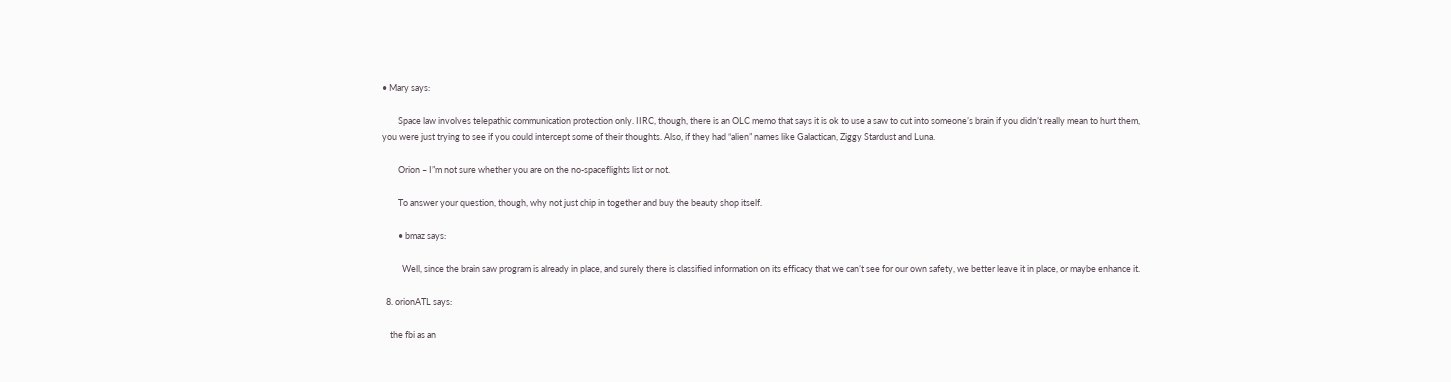• Mary says:

        Space law involves telepathic communication protection only. IIRC, though, there is an OLC memo that says it is ok to use a saw to cut into someone’s brain if you didn’t really mean to hurt them, you were just trying to see if you could intercept some of their thoughts. Also, if they had “alien” names like Galactican, Ziggy Stardust and Luna.

        Orion – I”m not sure whether you are on the no-spaceflights list or not.

        To answer your question, though, why not just chip in together and buy the beauty shop itself.

        • bmaz says:

          Well, since the brain saw program is already in place, and surely there is classified information on its efficacy that we can’t see for our own safety, we better leave it in place, or maybe enhance it.

  8. orionATL says:

    the fbi as an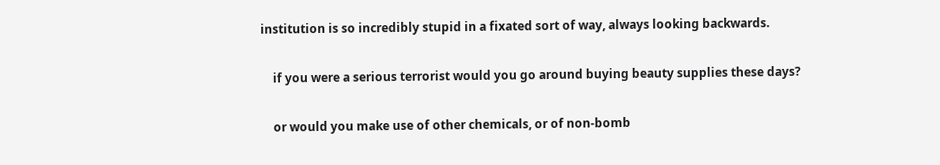institution is so incredibly stupid in a fixated sort of way, always looking backwards.

    if you were a serious terrorist would you go around buying beauty supplies these days?

    or would you make use of other chemicals, or of non-bomb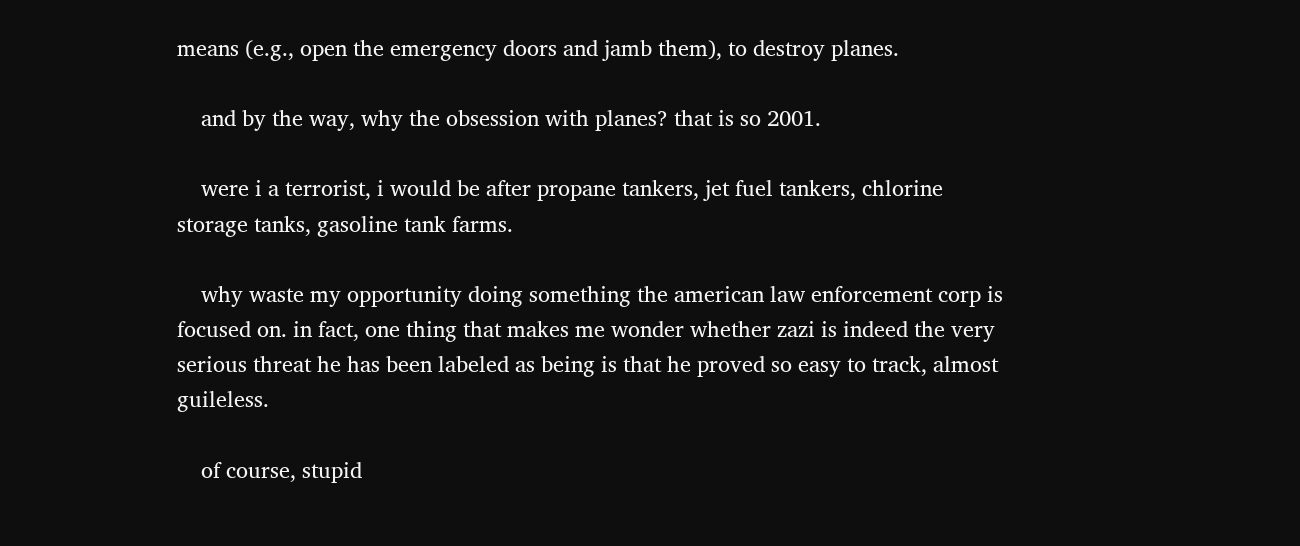means (e.g., open the emergency doors and jamb them), to destroy planes.

    and by the way, why the obsession with planes? that is so 2001.

    were i a terrorist, i would be after propane tankers, jet fuel tankers, chlorine storage tanks, gasoline tank farms.

    why waste my opportunity doing something the american law enforcement corp is focused on. in fact, one thing that makes me wonder whether zazi is indeed the very serious threat he has been labeled as being is that he proved so easy to track, almost guileless.

    of course, stupid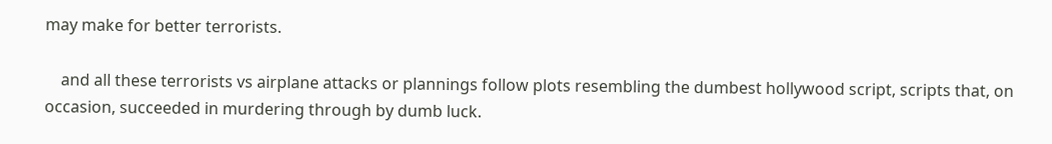may make for better terrorists.

    and all these terrorists vs airplane attacks or plannings follow plots resembling the dumbest hollywood script, scripts that, on occasion, succeeded in murdering through by dumb luck.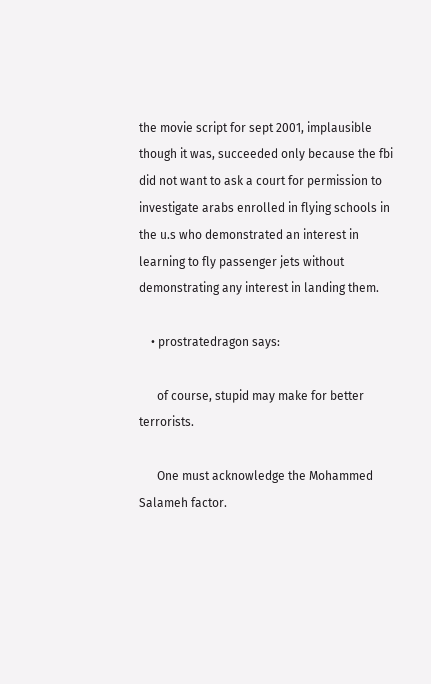the movie script for sept 2001, implausible though it was, succeeded only because the fbi did not want to ask a court for permission to investigate arabs enrolled in flying schools in the u.s who demonstrated an interest in learning to fly passenger jets without demonstrating any interest in landing them.

    • prostratedragon says:

      of course, stupid may make for better terrorists.

      One must acknowledge the Mohammed Salameh factor.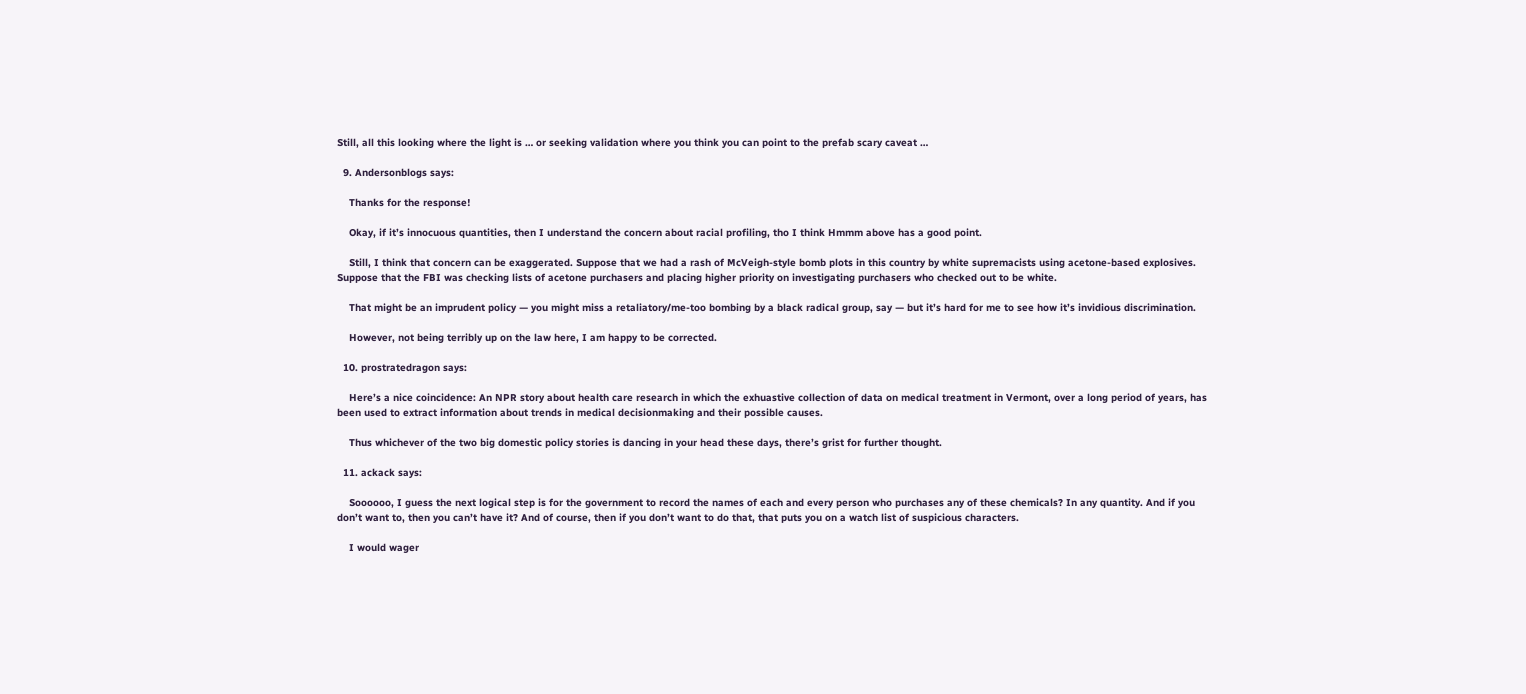Still, all this looking where the light is … or seeking validation where you think you can point to the prefab scary caveat …

  9. Andersonblogs says:

    Thanks for the response!

    Okay, if it’s innocuous quantities, then I understand the concern about racial profiling, tho I think Hmmm above has a good point.

    Still, I think that concern can be exaggerated. Suppose that we had a rash of McVeigh-style bomb plots in this country by white supremacists using acetone-based explosives. Suppose that the FBI was checking lists of acetone purchasers and placing higher priority on investigating purchasers who checked out to be white.

    That might be an imprudent policy — you might miss a retaliatory/me-too bombing by a black radical group, say — but it’s hard for me to see how it’s invidious discrimination.

    However, not being terribly up on the law here, I am happy to be corrected.

  10. prostratedragon says:

    Here’s a nice coincidence: An NPR story about health care research in which the exhuastive collection of data on medical treatment in Vermont, over a long period of years, has been used to extract information about trends in medical decisionmaking and their possible causes.

    Thus whichever of the two big domestic policy stories is dancing in your head these days, there’s grist for further thought.

  11. ackack says:

    Soooooo, I guess the next logical step is for the government to record the names of each and every person who purchases any of these chemicals? In any quantity. And if you don’t want to, then you can’t have it? And of course, then if you don’t want to do that, that puts you on a watch list of suspicious characters.

    I would wager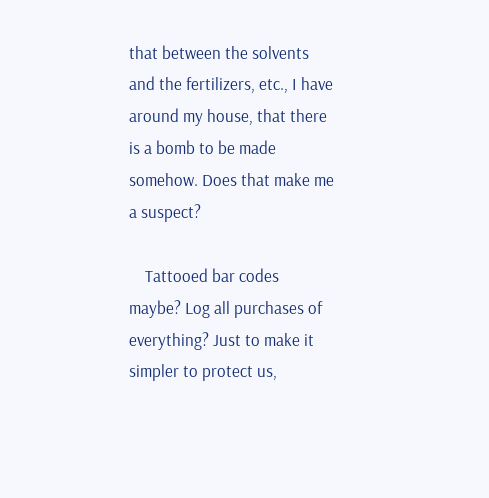that between the solvents and the fertilizers, etc., I have around my house, that there is a bomb to be made somehow. Does that make me a suspect?

    Tattooed bar codes maybe? Log all purchases of everything? Just to make it simpler to protect us,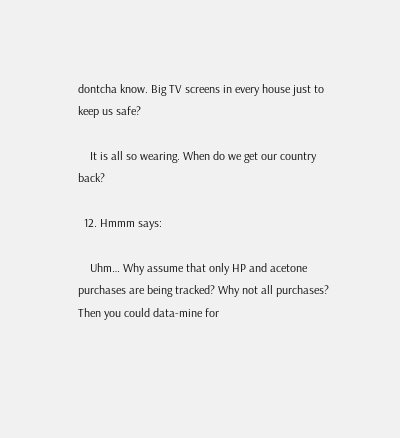dontcha know. Big TV screens in every house just to keep us safe?

    It is all so wearing. When do we get our country back?

  12. Hmmm says:

    Uhm… Why assume that only HP and acetone purchases are being tracked? Why not all purchases? Then you could data-mine for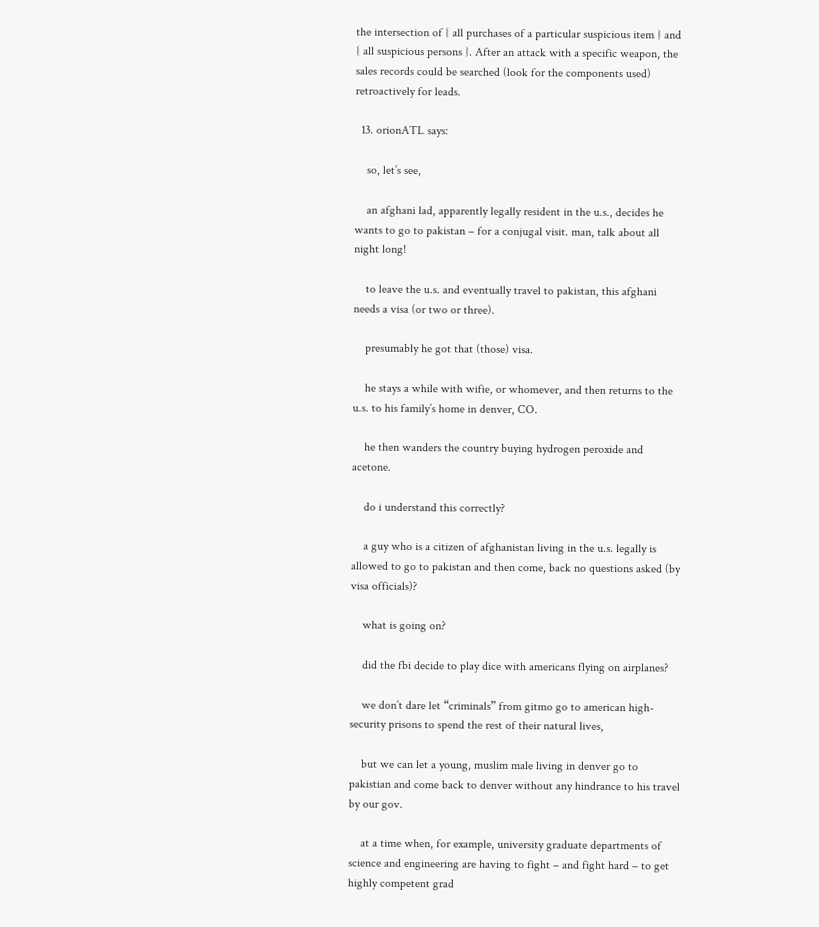the intersection of { all purchases of a particular suspicious item } and { all suspicious persons }. After an attack with a specific weapon, the sales records could be searched (look for the components used) retroactively for leads.

  13. orionATL says:

    so, let’s see,

    an afghani lad, apparently legally resident in the u.s., decides he wants to go to pakistan – for a conjugal visit. man, talk about all night long!

    to leave the u.s. and eventually travel to pakistan, this afghani needs a visa (or two or three).

    presumably he got that (those) visa.

    he stays a while with wifie, or whomever, and then returns to the u.s. to his family’s home in denver, CO.

    he then wanders the country buying hydrogen peroxide and acetone.

    do i understand this correctly?

    a guy who is a citizen of afghanistan living in the u.s. legally is allowed to go to pakistan and then come, back no questions asked (by visa officials)?

    what is going on?

    did the fbi decide to play dice with americans flying on airplanes?

    we don’t dare let “criminals” from gitmo go to american high-security prisons to spend the rest of their natural lives,

    but we can let a young, muslim male living in denver go to pakistian and come back to denver without any hindrance to his travel by our gov.

    at a time when, for example, university graduate departments of science and engineering are having to fight – and fight hard – to get highly competent grad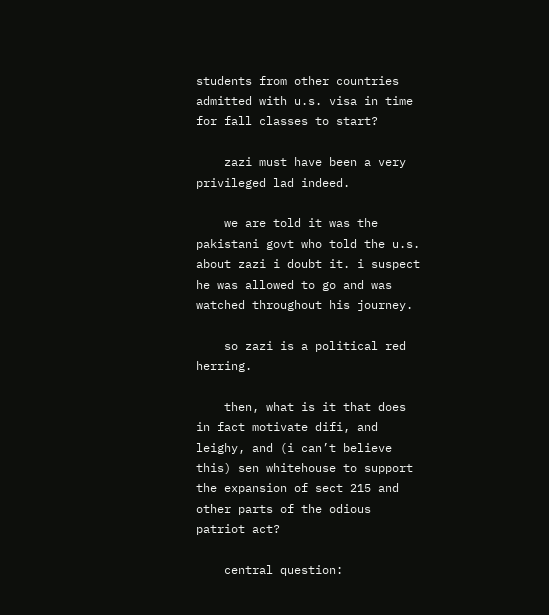students from other countries admitted with u.s. visa in time for fall classes to start?

    zazi must have been a very privileged lad indeed.

    we are told it was the pakistani govt who told the u.s. about zazi i doubt it. i suspect he was allowed to go and was watched throughout his journey.

    so zazi is a political red herring.

    then, what is it that does in fact motivate difi, and leighy, and (i can’t believe this) sen whitehouse to support the expansion of sect 215 and other parts of the odious patriot act?

    central question: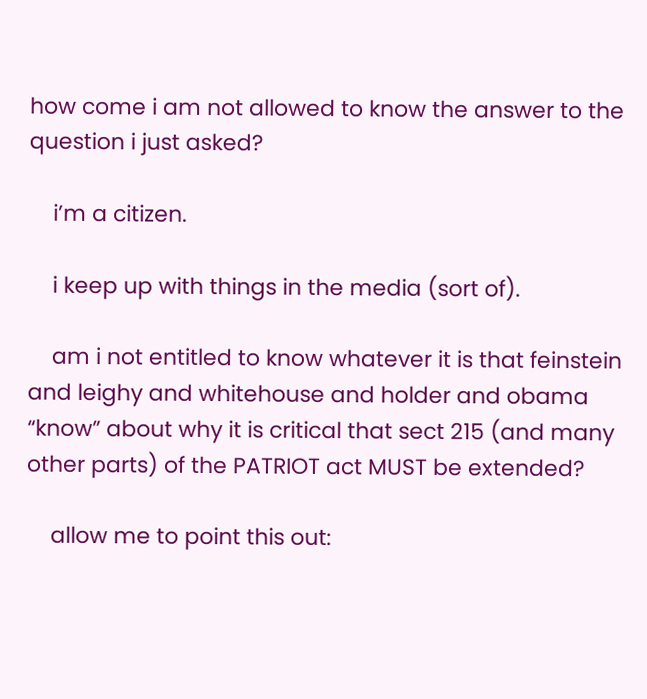how come i am not allowed to know the answer to the question i just asked?

    i’m a citizen.

    i keep up with things in the media (sort of).

    am i not entitled to know whatever it is that feinstein and leighy and whitehouse and holder and obama “know” about why it is critical that sect 215 (and many other parts) of the PATRIOT act MUST be extended?

    allow me to point this out: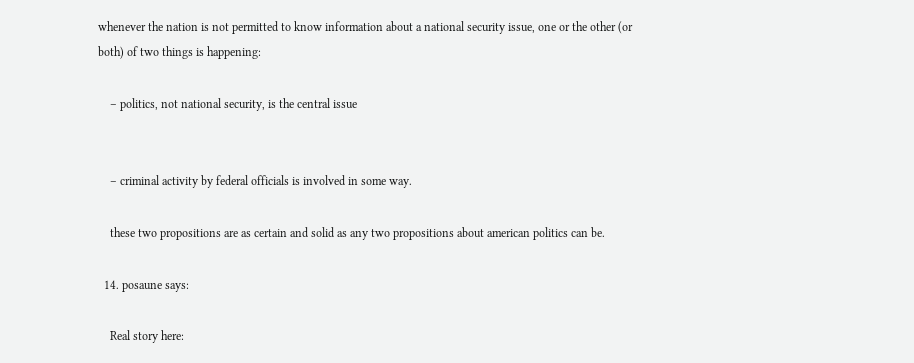whenever the nation is not permitted to know information about a national security issue, one or the other (or both) of two things is happening:

    – politics, not national security, is the central issue


    – criminal activity by federal officials is involved in some way.

    these two propositions are as certain and solid as any two propositions about american politics can be.

  14. posaune says:

    Real story here: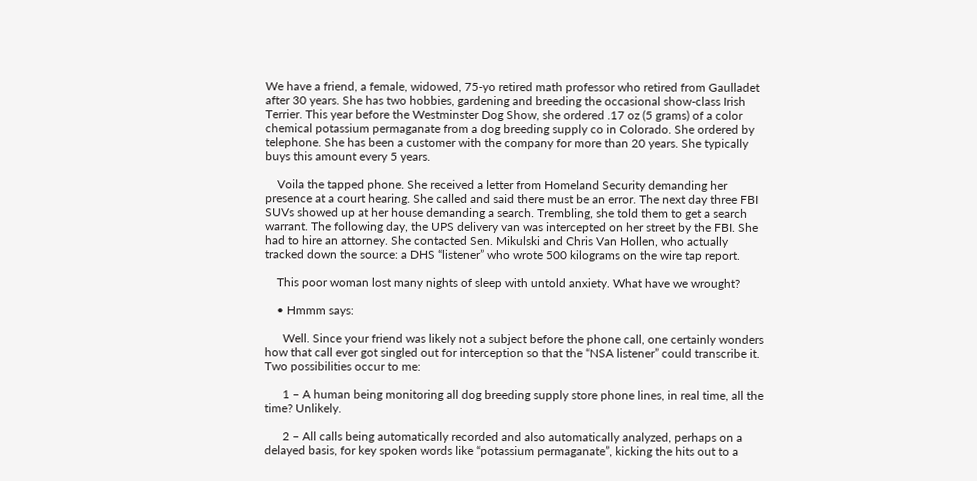We have a friend, a female, widowed, 75-yo retired math professor who retired from Gaulladet after 30 years. She has two hobbies, gardening and breeding the occasional show-class Irish Terrier. This year before the Westminster Dog Show, she ordered .17 oz (5 grams) of a color chemical potassium permaganate from a dog breeding supply co in Colorado. She ordered by telephone. She has been a customer with the company for more than 20 years. She typically buys this amount every 5 years.

    Voila the tapped phone. She received a letter from Homeland Security demanding her presence at a court hearing. She called and said there must be an error. The next day three FBI SUVs showed up at her house demanding a search. Trembling, she told them to get a search warrant. The following day, the UPS delivery van was intercepted on her street by the FBI. She had to hire an attorney. She contacted Sen. Mikulski and Chris Van Hollen, who actually tracked down the source: a DHS “listener” who wrote 500 kilograms on the wire tap report.

    This poor woman lost many nights of sleep with untold anxiety. What have we wrought?

    • Hmmm says:

      Well. Since your friend was likely not a subject before the phone call, one certainly wonders how that call ever got singled out for interception so that the “NSA listener” could transcribe it. Two possibilities occur to me:

      1 – A human being monitoring all dog breeding supply store phone lines, in real time, all the time? Unlikely.

      2 – All calls being automatically recorded and also automatically analyzed, perhaps on a delayed basis, for key spoken words like “potassium permaganate”, kicking the hits out to a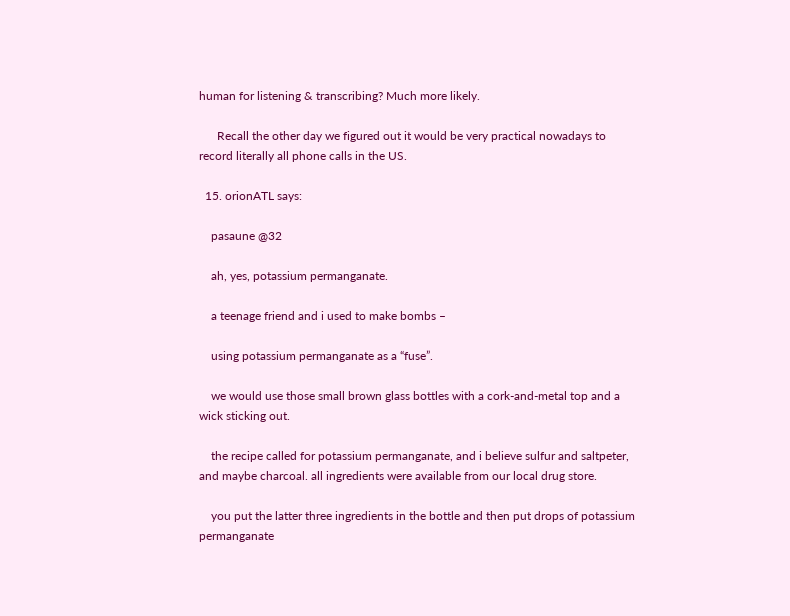human for listening & transcribing? Much more likely.

      Recall the other day we figured out it would be very practical nowadays to record literally all phone calls in the US.

  15. orionATL says:

    pasaune @32

    ah, yes, potassium permanganate.

    a teenage friend and i used to make bombs –

    using potassium permanganate as a “fuse”.

    we would use those small brown glass bottles with a cork-and-metal top and a wick sticking out.

    the recipe called for potassium permanganate, and i believe sulfur and saltpeter, and maybe charcoal. all ingredients were available from our local drug store.

    you put the latter three ingredients in the bottle and then put drops of potassium permanganate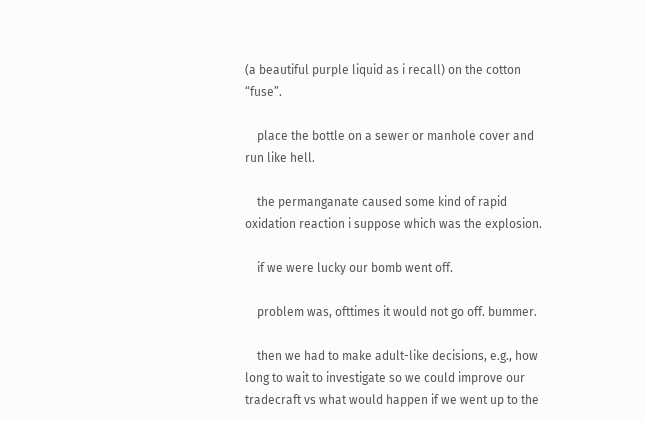(a beautiful purple liquid as i recall) on the cotton “fuse”.

    place the bottle on a sewer or manhole cover and run like hell.

    the permanganate caused some kind of rapid oxidation reaction i suppose which was the explosion.

    if we were lucky our bomb went off.

    problem was, ofttimes it would not go off. bummer.

    then we had to make adult-like decisions, e.g., how long to wait to investigate so we could improve our tradecraft vs what would happen if we went up to the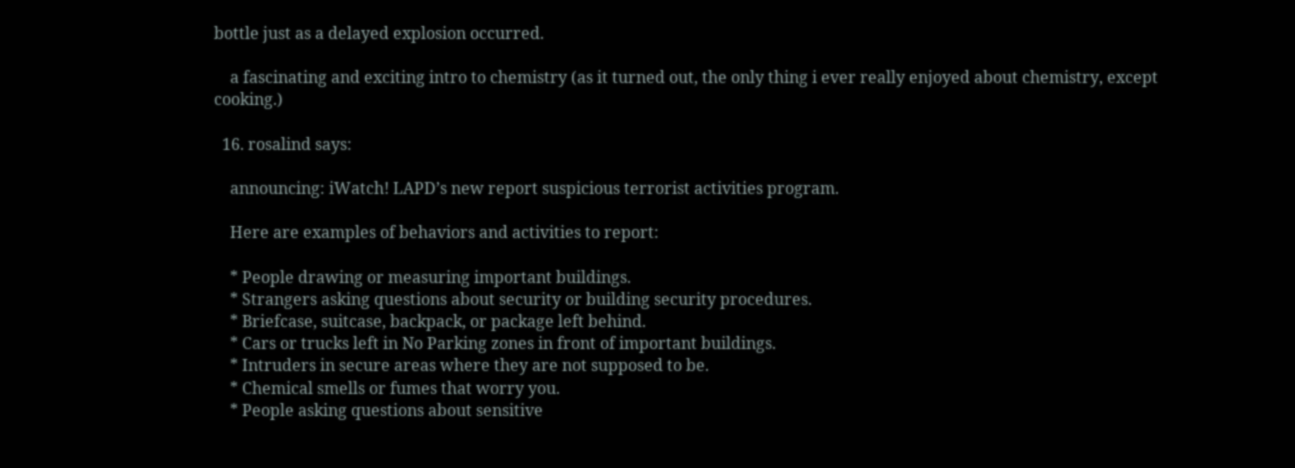bottle just as a delayed explosion occurred.

    a fascinating and exciting intro to chemistry (as it turned out, the only thing i ever really enjoyed about chemistry, except cooking.)

  16. rosalind says:

    announcing: iWatch! LAPD’s new report suspicious terrorist activities program.

    Here are examples of behaviors and activities to report:

    * People drawing or measuring important buildings.
    * Strangers asking questions about security or building security procedures.
    * Briefcase, suitcase, backpack, or package left behind.
    * Cars or trucks left in No Parking zones in front of important buildings.
    * Intruders in secure areas where they are not supposed to be.
    * Chemical smells or fumes that worry you.
    * People asking questions about sensitive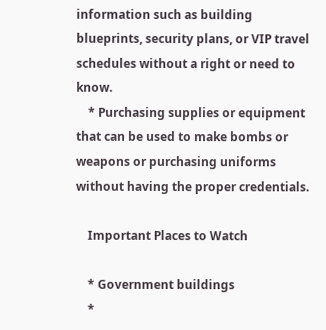information such as building blueprints, security plans, or VIP travel schedules without a right or need to know.
    * Purchasing supplies or equipment that can be used to make bombs or weapons or purchasing uniforms without having the proper credentials.

    Important Places to Watch

    * Government buildings
    *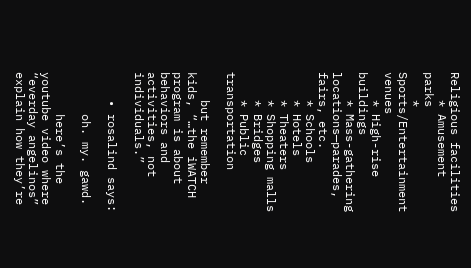Religious facilities
    * Amusement parks
    * Sports/Entertainment venues
    * High-rise buildings
    * Mass-gathering locations—parades, fairs, etc.
    * Schools
    * Hotels
    * Theaters
    * Shopping malls
    * Bridges
    * Public transportation

    but remember kids, “…the iWATCH program is about behaviors and activities, not individuals.”

    • rosalind says:

      oh. my. gawd.

      here’s the youtube video where “everday angelinos” explain how they’re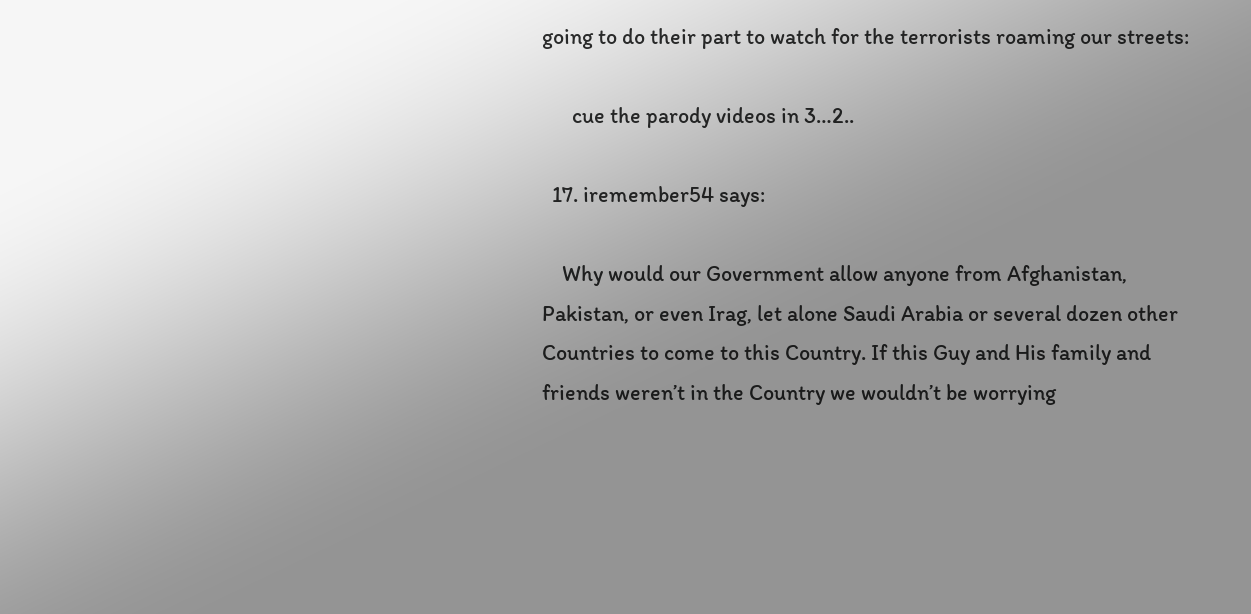going to do their part to watch for the terrorists roaming our streets:

      cue the parody videos in 3…2..

  17. iremember54 says:

    Why would our Government allow anyone from Afghanistan, Pakistan, or even Irag, let alone Saudi Arabia or several dozen other Countries to come to this Country. If this Guy and His family and friends weren’t in the Country we wouldn’t be worrying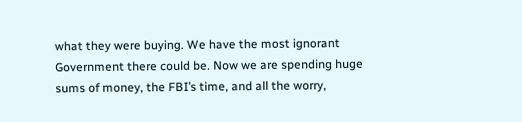what they were buying. We have the most ignorant Government there could be. Now we are spending huge sums of money, the FBI’s time, and all the worry,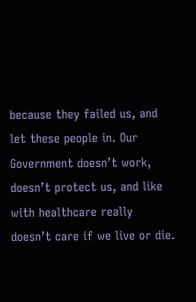because they failed us, and let these people in. Our Government doesn’t work, doesn’t protect us, and like with healthcare really doesn’t care if we live or die.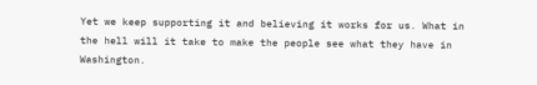Yet we keep supporting it and believing it works for us. What in the hell will it take to make the people see what they have in Washington.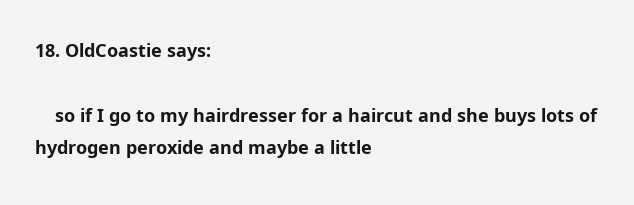18. OldCoastie says:

    so if I go to my hairdresser for a haircut and she buys lots of hydrogen peroxide and maybe a little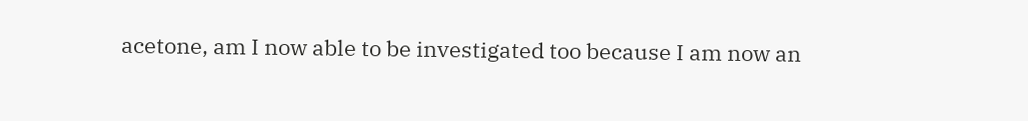acetone, am I now able to be investigated too because I am now an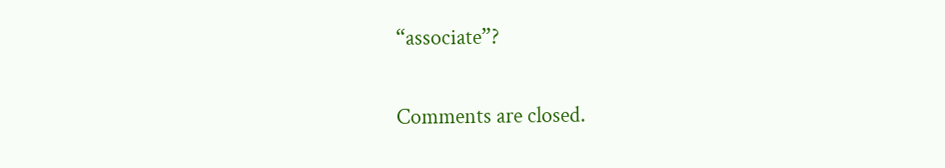“associate”?


Comments are closed.